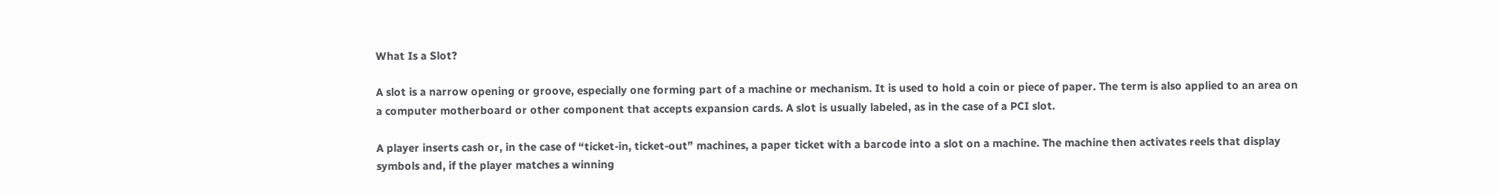What Is a Slot?

A slot is a narrow opening or groove, especially one forming part of a machine or mechanism. It is used to hold a coin or piece of paper. The term is also applied to an area on a computer motherboard or other component that accepts expansion cards. A slot is usually labeled, as in the case of a PCI slot.

A player inserts cash or, in the case of “ticket-in, ticket-out” machines, a paper ticket with a barcode into a slot on a machine. The machine then activates reels that display symbols and, if the player matches a winning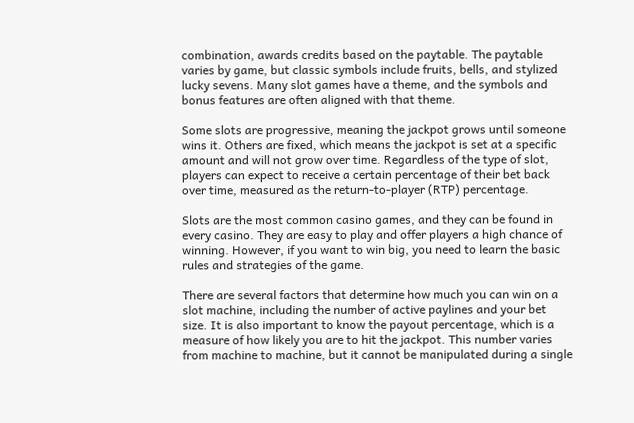combination, awards credits based on the paytable. The paytable varies by game, but classic symbols include fruits, bells, and stylized lucky sevens. Many slot games have a theme, and the symbols and bonus features are often aligned with that theme.

Some slots are progressive, meaning the jackpot grows until someone wins it. Others are fixed, which means the jackpot is set at a specific amount and will not grow over time. Regardless of the type of slot, players can expect to receive a certain percentage of their bet back over time, measured as the return-to-player (RTP) percentage.

Slots are the most common casino games, and they can be found in every casino. They are easy to play and offer players a high chance of winning. However, if you want to win big, you need to learn the basic rules and strategies of the game.

There are several factors that determine how much you can win on a slot machine, including the number of active paylines and your bet size. It is also important to know the payout percentage, which is a measure of how likely you are to hit the jackpot. This number varies from machine to machine, but it cannot be manipulated during a single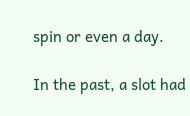spin or even a day.

In the past, a slot had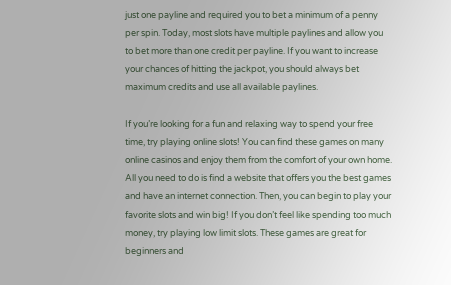just one payline and required you to bet a minimum of a penny per spin. Today, most slots have multiple paylines and allow you to bet more than one credit per payline. If you want to increase your chances of hitting the jackpot, you should always bet maximum credits and use all available paylines.

If you’re looking for a fun and relaxing way to spend your free time, try playing online slots! You can find these games on many online casinos and enjoy them from the comfort of your own home. All you need to do is find a website that offers you the best games and have an internet connection. Then, you can begin to play your favorite slots and win big! If you don’t feel like spending too much money, try playing low limit slots. These games are great for beginners and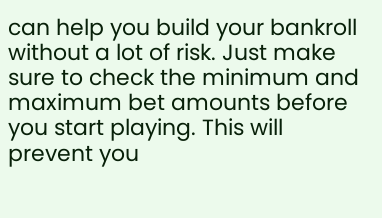can help you build your bankroll without a lot of risk. Just make sure to check the minimum and maximum bet amounts before you start playing. This will prevent you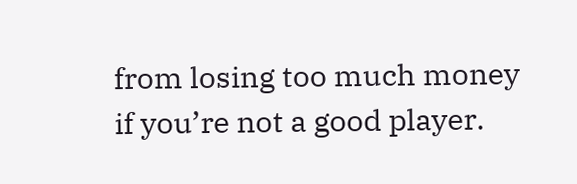from losing too much money if you’re not a good player.